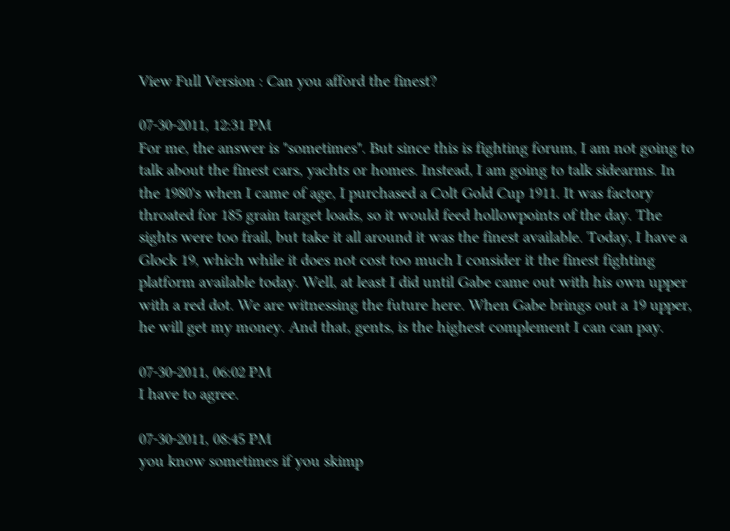View Full Version : Can you afford the finest?

07-30-2011, 12:31 PM
For me, the answer is "sometimes". But since this is fighting forum, I am not going to talk about the finest cars, yachts or homes. Instead, I am going to talk sidearms. In the 1980's when I came of age, I purchased a Colt Gold Cup 1911. It was factory throated for 185 grain target loads, so it would feed hollowpoints of the day. The sights were too frail, but take it all around it was the finest available. Today, I have a Glock 19, which while it does not cost too much I consider it the finest fighting platform available today. Well, at least I did until Gabe came out with his own upper with a red dot. We are witnessing the future here. When Gabe brings out a 19 upper, he will get my money. And that, gents, is the highest complement I can can pay.

07-30-2011, 06:02 PM
I have to agree.

07-30-2011, 08:45 PM
you know sometimes if you skimp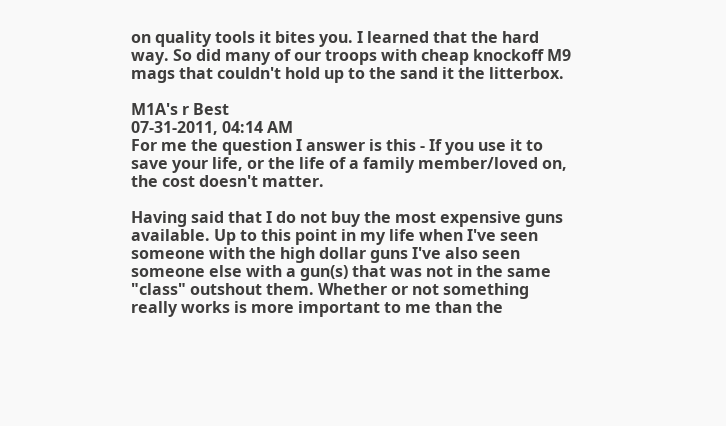on quality tools it bites you. I learned that the hard way. So did many of our troops with cheap knockoff M9 mags that couldn't hold up to the sand it the litterbox.

M1A's r Best
07-31-2011, 04:14 AM
For me the question I answer is this - If you use it to save your life, or the life of a family member/loved on, the cost doesn't matter.

Having said that I do not buy the most expensive guns available. Up to this point in my life when I've seen someone with the high dollar guns I've also seen someone else with a gun(s) that was not in the same "class" outshout them. Whether or not something really works is more important to me than the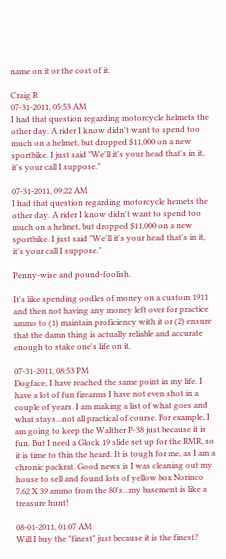name on it or the cost of it.

Craig R
07-31-2011, 05:53 AM
I had that question regarding motorcycle helmets the other day. A rider I know didn't want to spend too much on a helmet, but dropped $11,000 on a new sportbike. I just said "We'll it's your head that's in it, it's your call I suppose."

07-31-2011, 09:22 AM
I had that question regarding motorcycle hemets the other day. A rider I know didn't want to spend too much on a helmet, but dropped $11,000 on a new sportbike. I just said "We'll it's your head that's in it, it's your call I suppose."

Penny-wise and pound-foolish.

It's like spending oodles of money on a custom 1911 and then not having any money left over for practice ammo to (1) maintain proficiency with it or (2) ensure that the damn thing is actually reliable and accurate enough to stake one's life on it.

07-31-2011, 08:53 PM
Dogface, I have reached the same point in my life. I have a lot of fun firearms I have not even shot in a couple of years. I am making a list of what goes and what stays...not all practical of course. For example, I am going to keep the Walther P-38 just because it is fun. But I need a Glock 19 slide set up for the RMR, so it is time to thin the heard. It is tough for me, as I am a chronic packrat. Good news is I was cleaning out my house to sell and found lots of yellow box Norinco 7.62 X 39 ammo from the 80's...my basement is like a treasure hunt!

08-01-2011, 01:07 AM
Will I buy the "finest" just because it is the finest?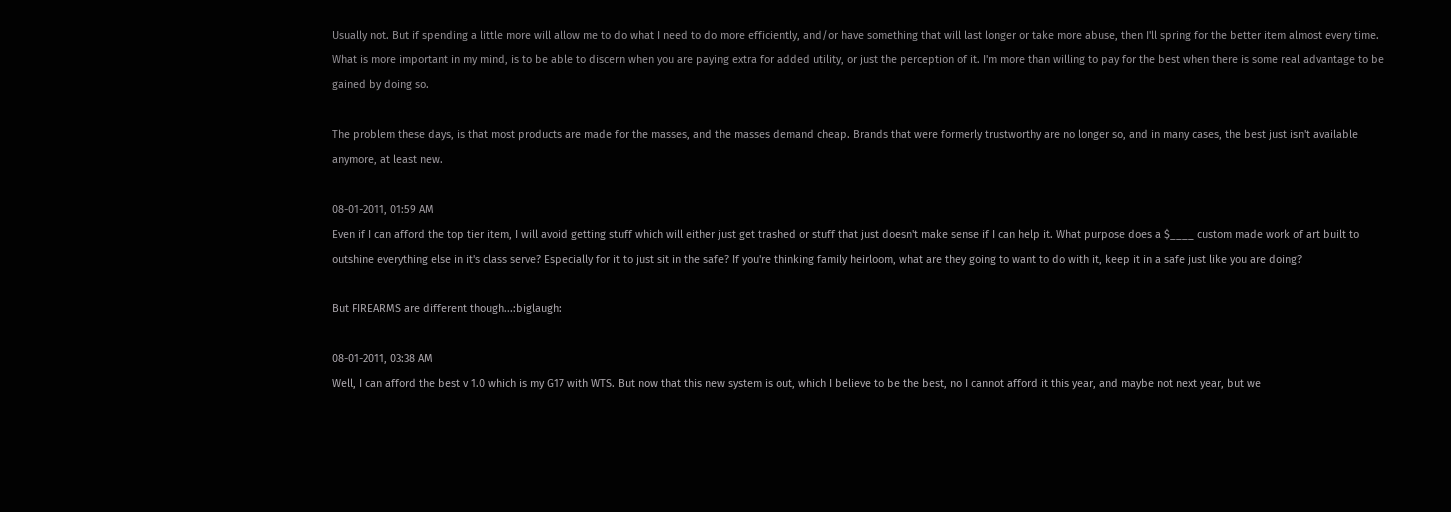Usually not. But if spending a little more will allow me to do what I need to do more efficiently, and/or have something that will last longer or take more abuse, then I'll spring for the better item almost every time. What is more important in my mind, is to be able to discern when you are paying extra for added utility, or just the perception of it. I'm more than willing to pay for the best when there is some real advantage to be gained by doing so.

The problem these days, is that most products are made for the masses, and the masses demand cheap. Brands that were formerly trustworthy are no longer so, and in many cases, the best just isn't available anymore, at least new.

08-01-2011, 01:59 AM
Even if I can afford the top tier item, I will avoid getting stuff which will either just get trashed or stuff that just doesn't make sense if I can help it. What purpose does a $____ custom made work of art built to outshine everything else in it's class serve? Especially for it to just sit in the safe? If you're thinking family heirloom, what are they going to want to do with it, keep it in a safe just like you are doing?

But FIREARMS are different though...:biglaugh:

08-01-2011, 03:38 AM
Well, I can afford the best v 1.0 which is my G17 with WTS. But now that this new system is out, which I believe to be the best, no I cannot afford it this year, and maybe not next year, but we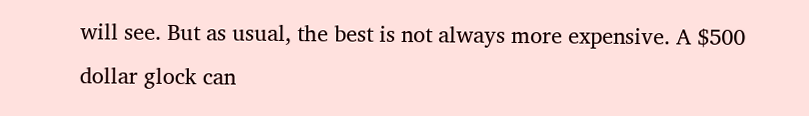will see. But as usual, the best is not always more expensive. A $500 dollar glock can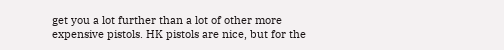get you a lot further than a lot of other more expensive pistols. HK pistols are nice, but for the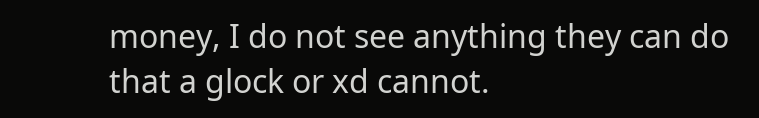money, I do not see anything they can do that a glock or xd cannot.